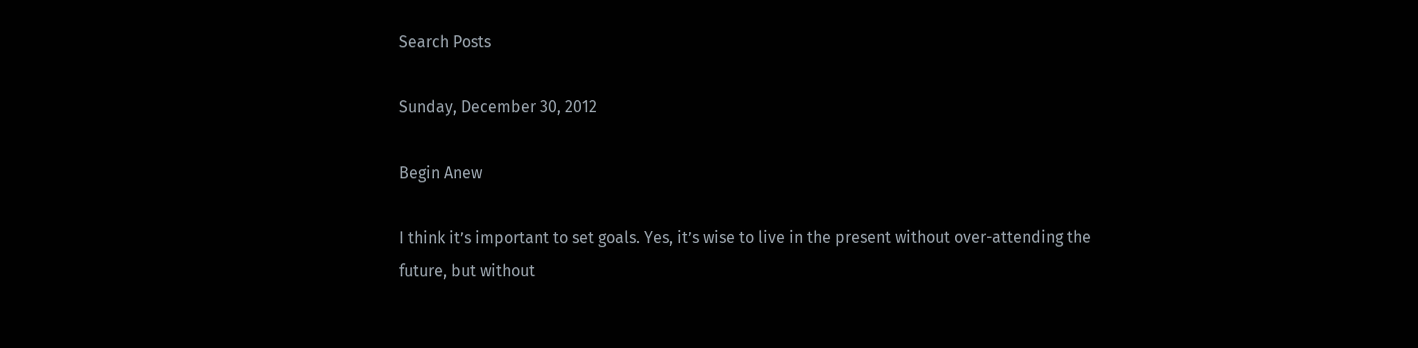Search Posts

Sunday, December 30, 2012

Begin Anew

I think it’s important to set goals. Yes, it’s wise to live in the present without over-attending the future, but without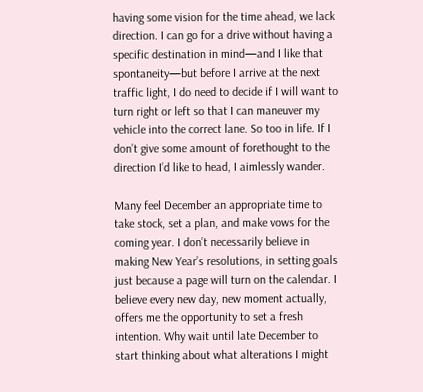having some vision for the time ahead, we lack direction. I can go for a drive without having a specific destination in mind—and I like that spontaneity—but before I arrive at the next traffic light, I do need to decide if I will want to turn right or left so that I can maneuver my vehicle into the correct lane. So too in life. If I don’t give some amount of forethought to the direction I’d like to head, I aimlessly wander.

Many feel December an appropriate time to take stock, set a plan, and make vows for the coming year. I don’t necessarily believe in making New Year’s resolutions, in setting goals just because a page will turn on the calendar. I believe every new day, new moment actually, offers me the opportunity to set a fresh intention. Why wait until late December to start thinking about what alterations I might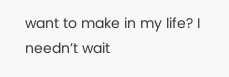want to make in my life? I needn’t wait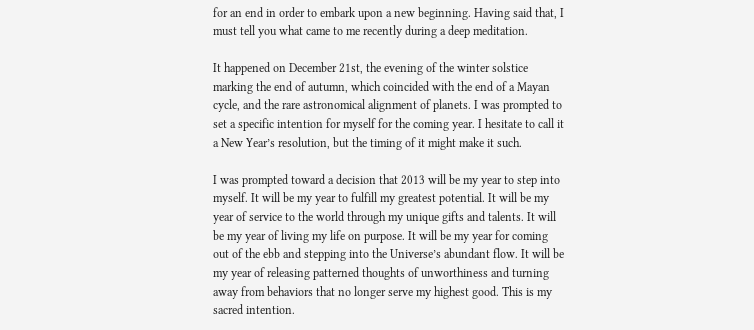for an end in order to embark upon a new beginning. Having said that, I must tell you what came to me recently during a deep meditation.

It happened on December 21st, the evening of the winter solstice marking the end of autumn, which coincided with the end of a Mayan cycle, and the rare astronomical alignment of planets. I was prompted to set a specific intention for myself for the coming year. I hesitate to call it a New Year’s resolution, but the timing of it might make it such.

I was prompted toward a decision that 2013 will be my year to step into myself. It will be my year to fulfill my greatest potential. It will be my year of service to the world through my unique gifts and talents. It will be my year of living my life on purpose. It will be my year for coming out of the ebb and stepping into the Universe’s abundant flow. It will be my year of releasing patterned thoughts of unworthiness and turning away from behaviors that no longer serve my highest good. This is my sacred intention.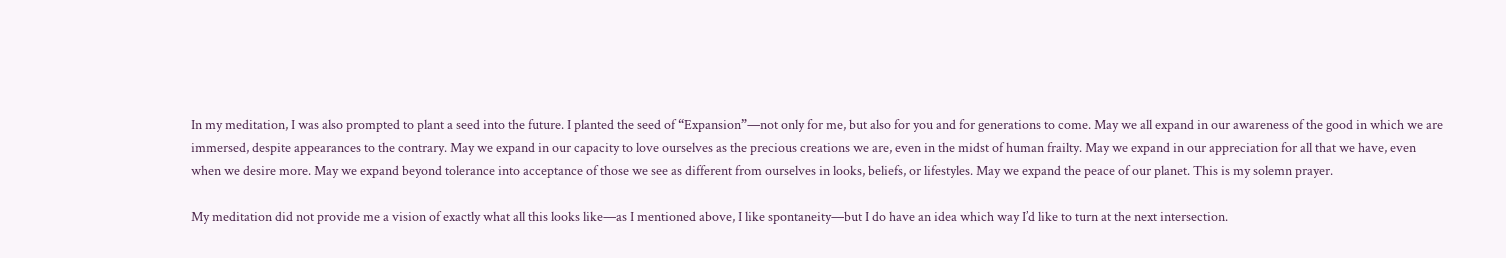In my meditation, I was also prompted to plant a seed into the future. I planted the seed of “Expansion”—not only for me, but also for you and for generations to come. May we all expand in our awareness of the good in which we are immersed, despite appearances to the contrary. May we expand in our capacity to love ourselves as the precious creations we are, even in the midst of human frailty. May we expand in our appreciation for all that we have, even when we desire more. May we expand beyond tolerance into acceptance of those we see as different from ourselves in looks, beliefs, or lifestyles. May we expand the peace of our planet. This is my solemn prayer.

My meditation did not provide me a vision of exactly what all this looks like—as I mentioned above, I like spontaneity—but I do have an idea which way I’d like to turn at the next intersection.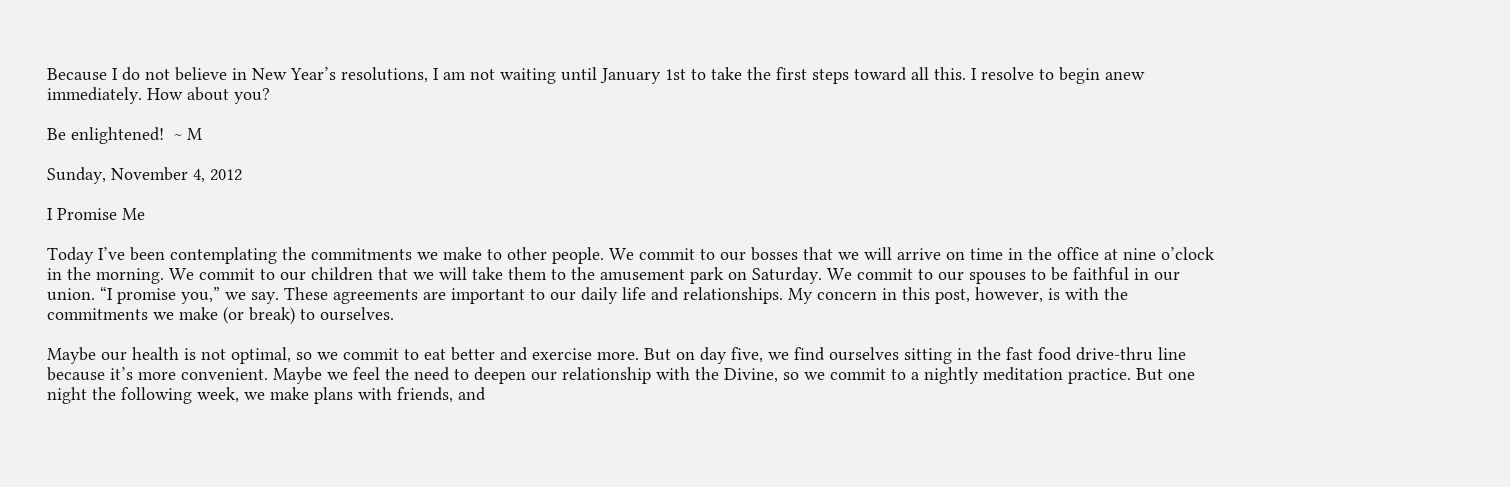Because I do not believe in New Year’s resolutions, I am not waiting until January 1st to take the first steps toward all this. I resolve to begin anew immediately. How about you?

Be enlightened!  ~ M

Sunday, November 4, 2012

I Promise Me

Today I’ve been contemplating the commitments we make to other people. We commit to our bosses that we will arrive on time in the office at nine o’clock in the morning. We commit to our children that we will take them to the amusement park on Saturday. We commit to our spouses to be faithful in our union. “I promise you,” we say. These agreements are important to our daily life and relationships. My concern in this post, however, is with the commitments we make (or break) to ourselves.

Maybe our health is not optimal, so we commit to eat better and exercise more. But on day five, we find ourselves sitting in the fast food drive-thru line because it’s more convenient. Maybe we feel the need to deepen our relationship with the Divine, so we commit to a nightly meditation practice. But one night the following week, we make plans with friends, and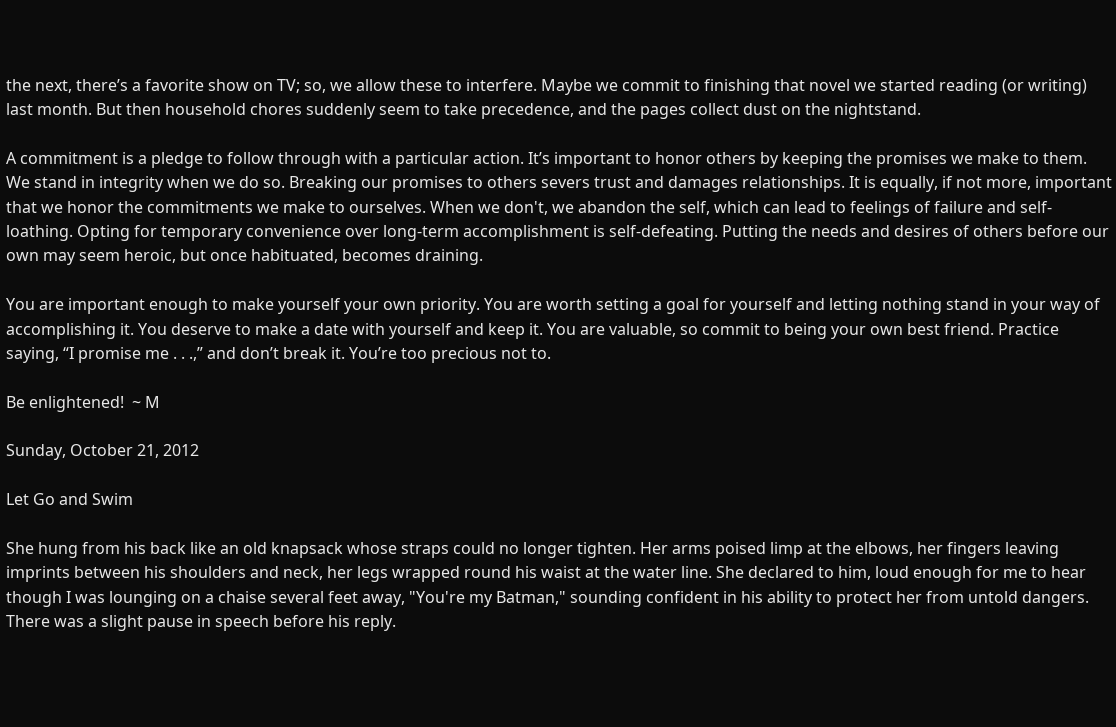the next, there’s a favorite show on TV; so, we allow these to interfere. Maybe we commit to finishing that novel we started reading (or writing) last month. But then household chores suddenly seem to take precedence, and the pages collect dust on the nightstand.

A commitment is a pledge to follow through with a particular action. It’s important to honor others by keeping the promises we make to them. We stand in integrity when we do so. Breaking our promises to others severs trust and damages relationships. It is equally, if not more, important that we honor the commitments we make to ourselves. When we don't, we abandon the self, which can lead to feelings of failure and self-loathing. Opting for temporary convenience over long-term accomplishment is self-defeating. Putting the needs and desires of others before our own may seem heroic, but once habituated, becomes draining.

You are important enough to make yourself your own priority. You are worth setting a goal for yourself and letting nothing stand in your way of accomplishing it. You deserve to make a date with yourself and keep it. You are valuable, so commit to being your own best friend. Practice saying, “I promise me . . .,” and don’t break it. You’re too precious not to.

Be enlightened!  ~ M

Sunday, October 21, 2012

Let Go and Swim

She hung from his back like an old knapsack whose straps could no longer tighten. Her arms poised limp at the elbows, her fingers leaving imprints between his shoulders and neck, her legs wrapped round his waist at the water line. She declared to him, loud enough for me to hear though I was lounging on a chaise several feet away, "You're my Batman," sounding confident in his ability to protect her from untold dangers. There was a slight pause in speech before his reply.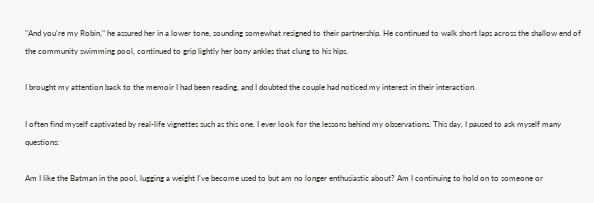"And you're my Robin," he assured her in a lower tone, sounding somewhat resigned to their partnership. He continued to walk short laps across the shallow end of the community swimming pool, continued to grip lightly her bony ankles that clung to his hips.

I brought my attention back to the memoir I had been reading, and I doubted the couple had noticed my interest in their interaction.

I often find myself captivated by real-life vignettes such as this one. I ever look for the lessons behind my observations. This day, I paused to ask myself many questions:

Am I like the Batman in the pool, lugging a weight I’ve become used to but am no longer enthusiastic about? Am I continuing to hold on to someone or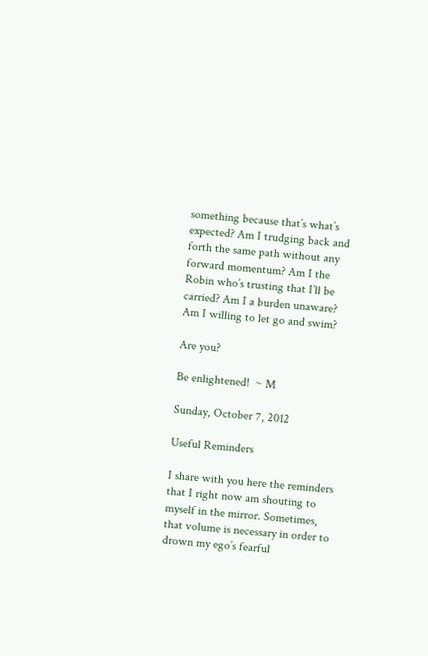something because that’s what’s expected? Am I trudging back and forth the same path without any forward momentum? Am I the Robin who’s trusting that I’ll be carried? Am I a burden unaware? Am I willing to let go and swim?

Are you?

Be enlightened!  ~ M

Sunday, October 7, 2012

Useful Reminders

I share with you here the reminders that I right now am shouting to myself in the mirror. Sometimes, that volume is necessary in order to drown my ego’s fearful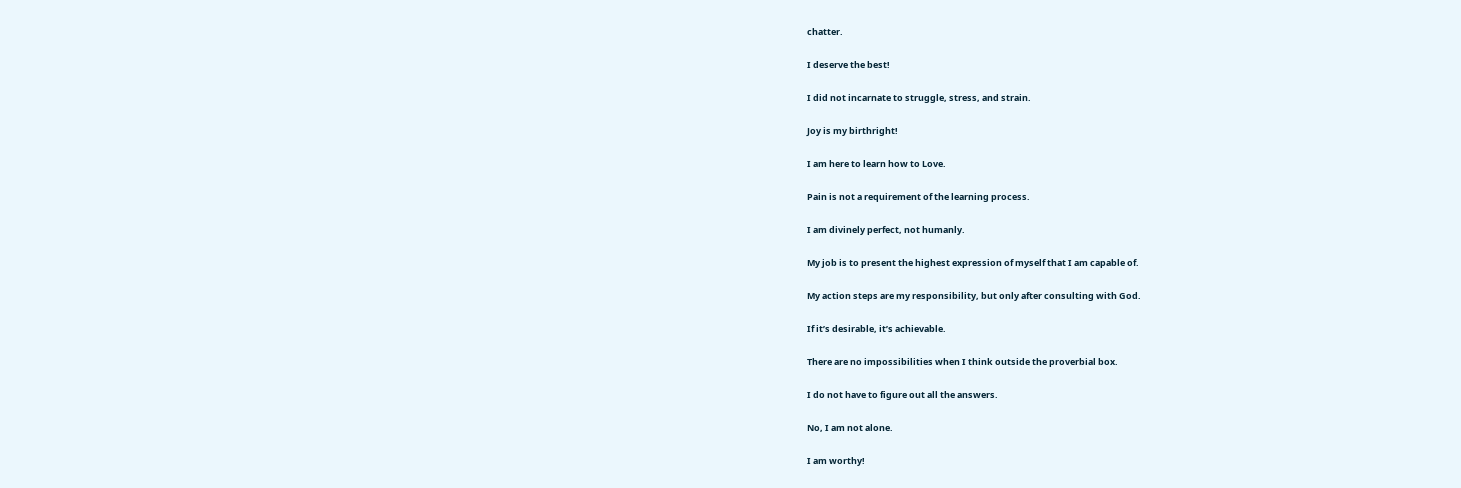chatter.

I deserve the best!

I did not incarnate to struggle, stress, and strain.

Joy is my birthright!

I am here to learn how to Love.

Pain is not a requirement of the learning process.

I am divinely perfect, not humanly.

My job is to present the highest expression of myself that I am capable of.

My action steps are my responsibility, but only after consulting with God.

If it’s desirable, it’s achievable.

There are no impossibilities when I think outside the proverbial box.

I do not have to figure out all the answers.

No, I am not alone.

I am worthy!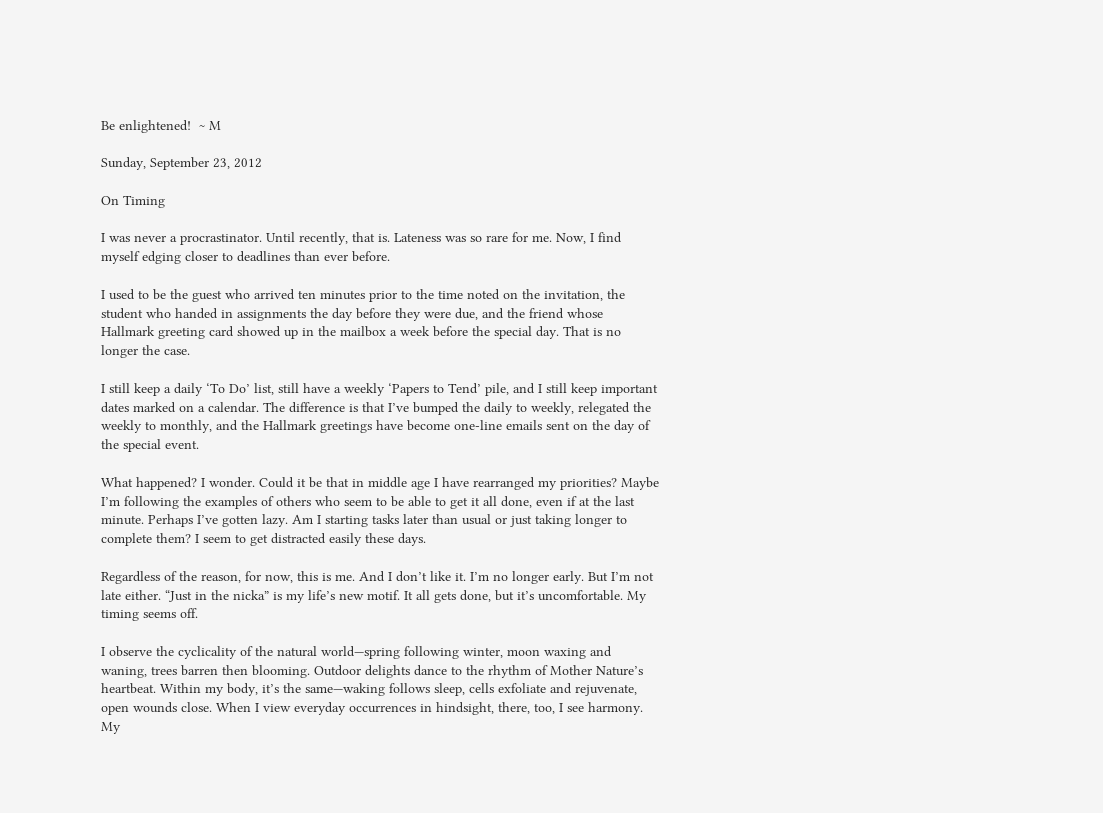Be enlightened!  ~ M

Sunday, September 23, 2012

On Timing

I was never a procrastinator. Until recently, that is. Lateness was so rare for me. Now, I find myself edging closer to deadlines than ever before.

I used to be the guest who arrived ten minutes prior to the time noted on the invitation, the student who handed in assignments the day before they were due, and the friend whose Hallmark greeting card showed up in the mailbox a week before the special day. That is no longer the case.

I still keep a daily ‘To Do’ list, still have a weekly ‘Papers to Tend’ pile, and I still keep important dates marked on a calendar. The difference is that I’ve bumped the daily to weekly, relegated the weekly to monthly, and the Hallmark greetings have become one-line emails sent on the day of the special event.

What happened? I wonder. Could it be that in middle age I have rearranged my priorities? Maybe I’m following the examples of others who seem to be able to get it all done, even if at the last minute. Perhaps I’ve gotten lazy. Am I starting tasks later than usual or just taking longer to complete them? I seem to get distracted easily these days.

Regardless of the reason, for now, this is me. And I don’t like it. I’m no longer early. But I’m not late either. “Just in the nicka” is my life’s new motif. It all gets done, but it’s uncomfortable. My timing seems off.

I observe the cyclicality of the natural world—spring following winter, moon waxing and waning, trees barren then blooming. Outdoor delights dance to the rhythm of Mother Nature’s heartbeat. Within my body, it’s the same—waking follows sleep, cells exfoliate and rejuvenate, open wounds close. When I view everyday occurrences in hindsight, there, too, I see harmony. My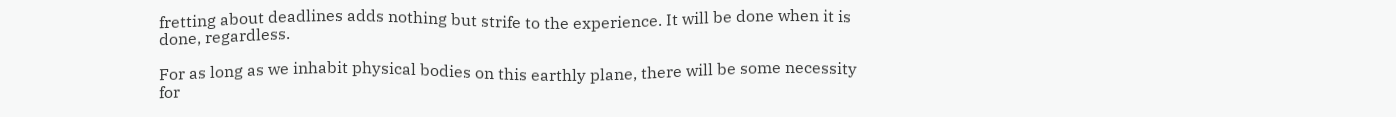fretting about deadlines adds nothing but strife to the experience. It will be done when it is done, regardless.

For as long as we inhabit physical bodies on this earthly plane, there will be some necessity for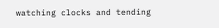watching clocks and tending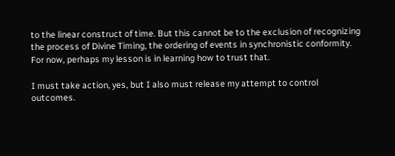to the linear construct of time. But this cannot be to the exclusion of recognizing the process of Divine Timing, the ordering of events in synchronistic conformity. For now, perhaps my lesson is in learning how to trust that.

I must take action, yes, but I also must release my attempt to control outcomes.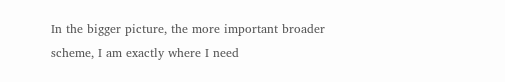In the bigger picture, the more important broader scheme, I am exactly where I need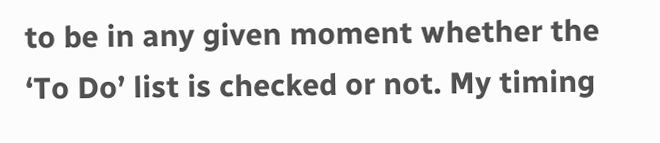to be in any given moment whether the ‘To Do’ list is checked or not. My timing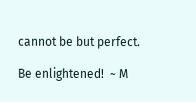cannot be but perfect.

Be enlightened!  ~ M